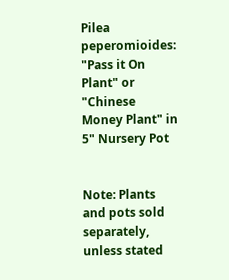Pilea peperomioides: "Pass it On Plant" or "Chinese Money Plant" in 5" Nursery Pot


Note: Plants and pots sold separately, unless stated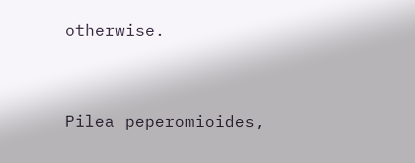otherwise.


Pilea peperomioides,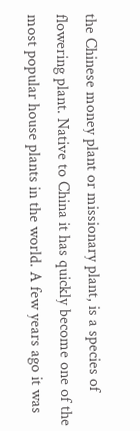the Chinese money plant or missionary plant, is a species of flowering plant. Native to China it has quickly become one of the most popular house plants in the world. A few years ago it was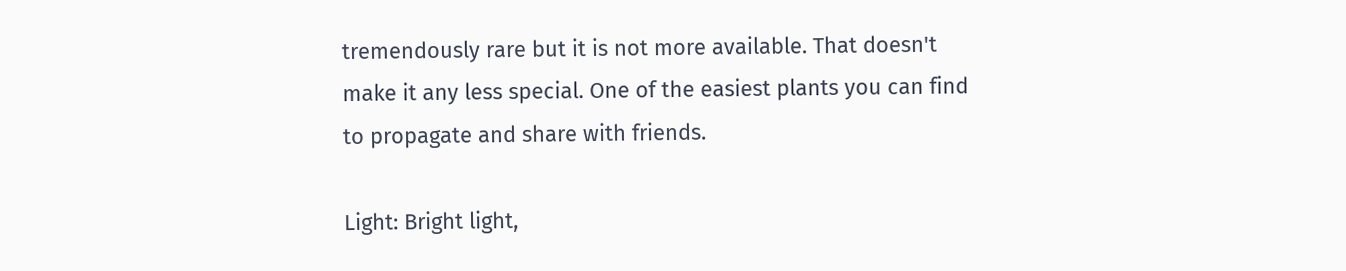tremendously rare but it is not more available. That doesn't make it any less special. One of the easiest plants you can find to propagate and share with friends.

Light: Bright light,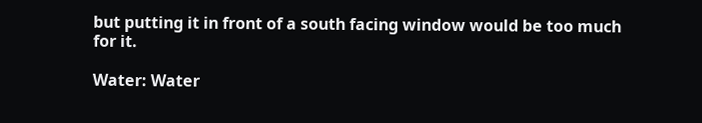but putting it in front of a south facing window would be too much for it.

Water: Water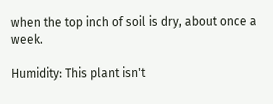when the top inch of soil is dry, about once a week.

Humidity: This plant isn't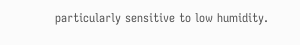particularly sensitive to low humidity.